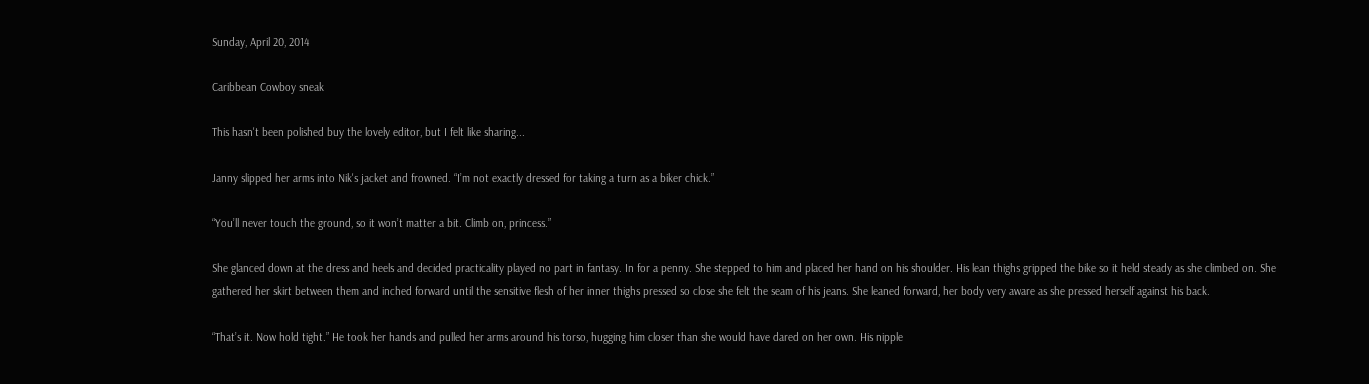Sunday, April 20, 2014

Caribbean Cowboy sneak

This hasn't been polished buy the lovely editor, but I felt like sharing...

Janny slipped her arms into Nik's jacket and frowned. “I’m not exactly dressed for taking a turn as a biker chick.”

“You’ll never touch the ground, so it won’t matter a bit. Climb on, princess.”

She glanced down at the dress and heels and decided practicality played no part in fantasy. In for a penny. She stepped to him and placed her hand on his shoulder. His lean thighs gripped the bike so it held steady as she climbed on. She gathered her skirt between them and inched forward until the sensitive flesh of her inner thighs pressed so close she felt the seam of his jeans. She leaned forward, her body very aware as she pressed herself against his back.

“That’s it. Now hold tight.” He took her hands and pulled her arms around his torso, hugging him closer than she would have dared on her own. His nipple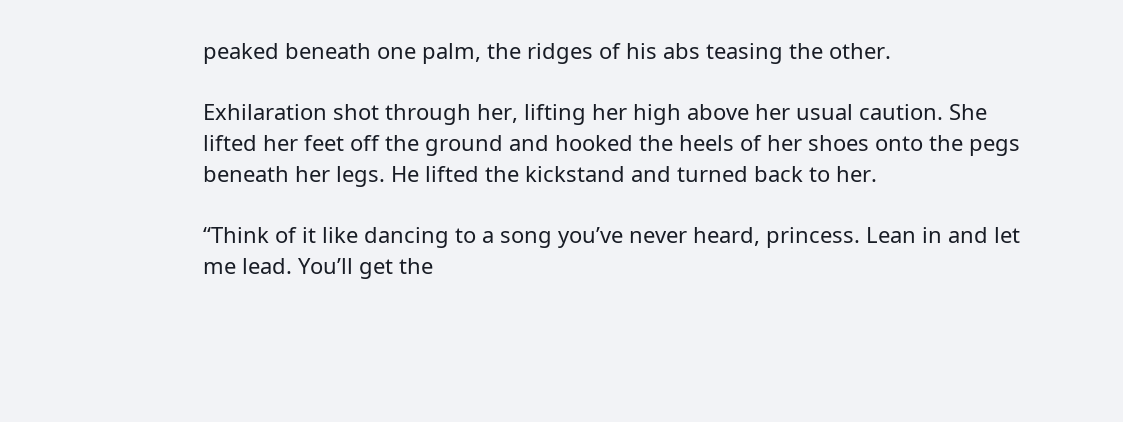peaked beneath one palm, the ridges of his abs teasing the other.

Exhilaration shot through her, lifting her high above her usual caution. She lifted her feet off the ground and hooked the heels of her shoes onto the pegs beneath her legs. He lifted the kickstand and turned back to her.

“Think of it like dancing to a song you’ve never heard, princess. Lean in and let me lead. You’ll get the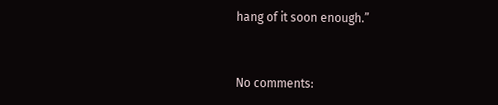hang of it soon enough.”


No comments: